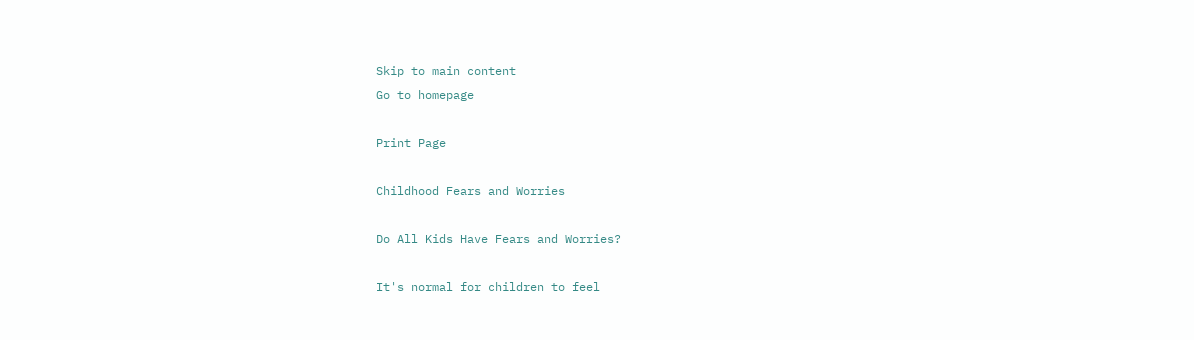Skip to main content
Go to homepage

Print Page

Childhood Fears and Worries

Do All Kids Have Fears and Worries?

It's normal for children to feel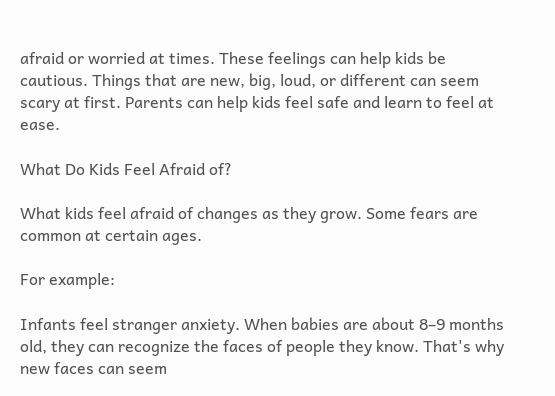afraid or worried at times. These feelings can help kids be cautious. Things that are new, big, loud, or different can seem scary at first. Parents can help kids feel safe and learn to feel at ease.

What Do Kids Feel Afraid of?

What kids feel afraid of changes as they grow. Some fears are common at certain ages.

For example:

Infants feel stranger anxiety. When babies are about 8–9 months old, they can recognize the faces of people they know. That's why new faces can seem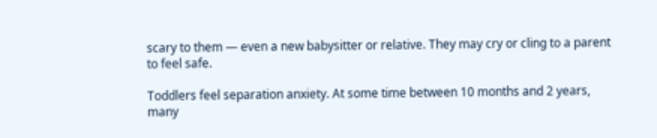scary to them — even a new babysitter or relative. They may cry or cling to a parent to feel safe.

Toddlers feel separation anxiety. At some time between 10 months and 2 years, many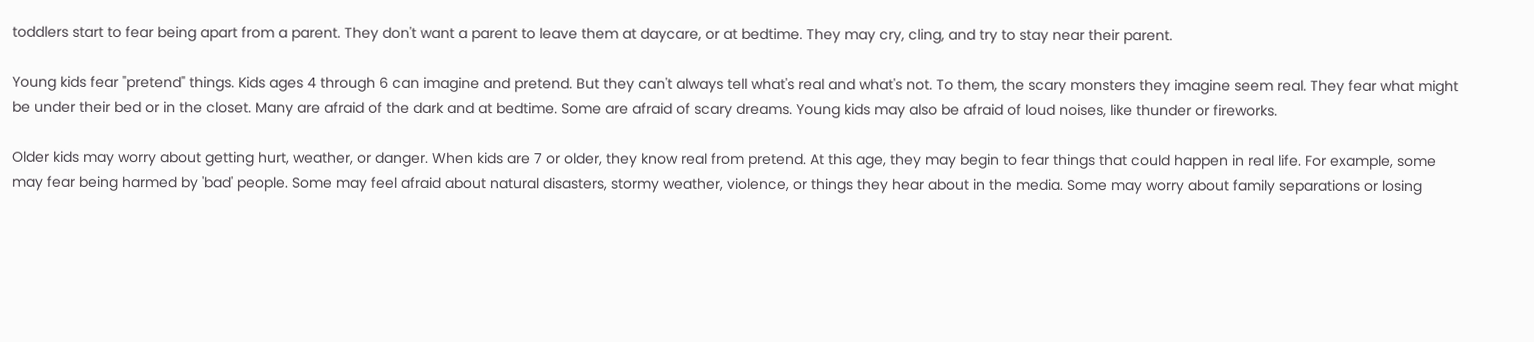toddlers start to fear being apart from a parent. They don't want a parent to leave them at daycare, or at bedtime. They may cry, cling, and try to stay near their parent.

Young kids fear "pretend" things. Kids ages 4 through 6 can imagine and pretend. But they can't always tell what's real and what's not. To them, the scary monsters they imagine seem real. They fear what might be under their bed or in the closet. Many are afraid of the dark and at bedtime. Some are afraid of scary dreams. Young kids may also be afraid of loud noises, like thunder or fireworks.

Older kids may worry about getting hurt, weather, or danger. When kids are 7 or older, they know real from pretend. At this age, they may begin to fear things that could happen in real life. For example, some may fear being harmed by 'bad' people. Some may feel afraid about natural disasters, stormy weather, violence, or things they hear about in the media. Some may worry about family separations or losing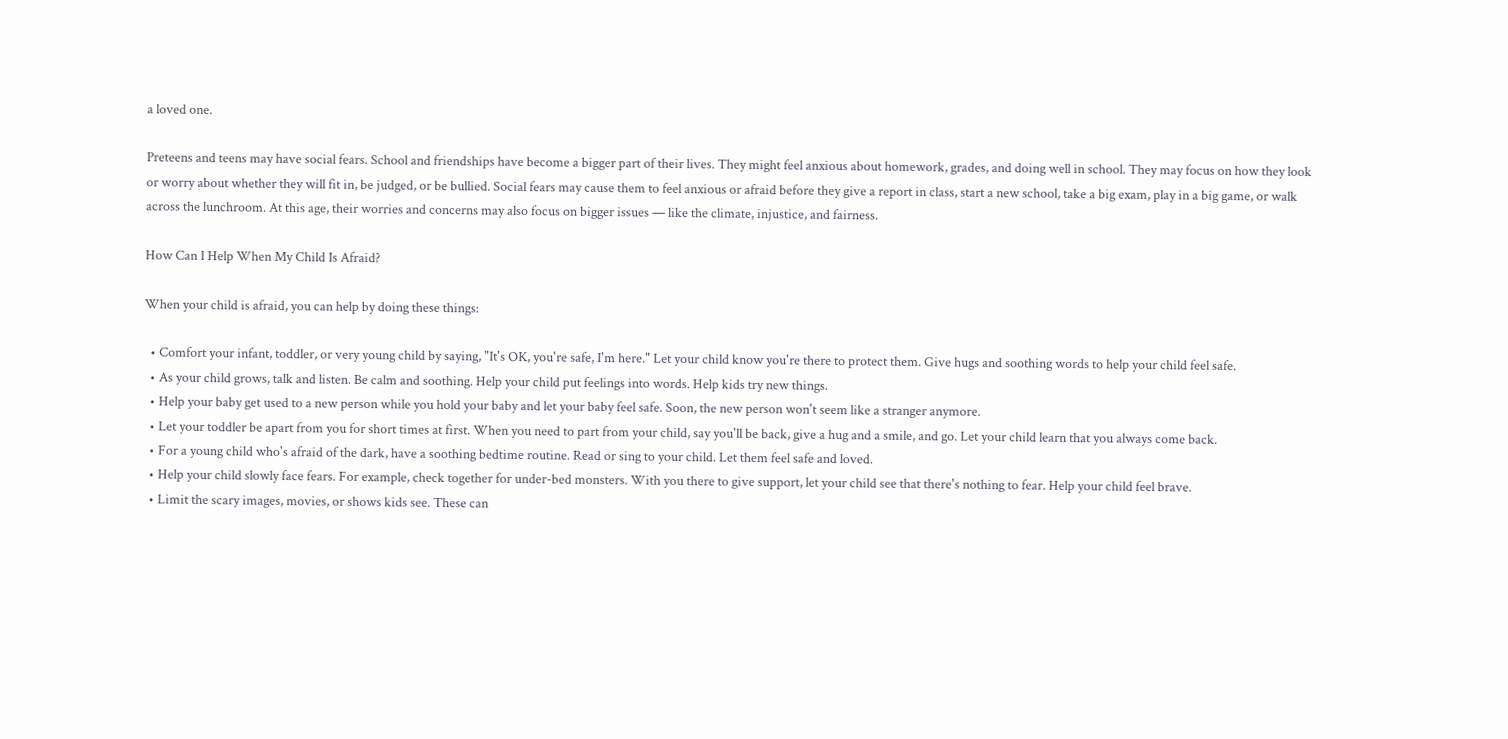a loved one.

Preteens and teens may have social fears. School and friendships have become a bigger part of their lives. They might feel anxious about homework, grades, and doing well in school. They may focus on how they look or worry about whether they will fit in, be judged, or be bullied. Social fears may cause them to feel anxious or afraid before they give a report in class, start a new school, take a big exam, play in a big game, or walk across the lunchroom. At this age, their worries and concerns may also focus on bigger issues — like the climate, injustice, and fairness.

How Can I Help When My Child Is Afraid?

When your child is afraid, you can help by doing these things:

  • Comfort your infant, toddler, or very young child by saying, "It's OK, you're safe, I'm here." Let your child know you're there to protect them. Give hugs and soothing words to help your child feel safe.
  • As your child grows, talk and listen. Be calm and soothing. Help your child put feelings into words. Help kids try new things.
  • Help your baby get used to a new person while you hold your baby and let your baby feel safe. Soon, the new person won't seem like a stranger anymore.
  • Let your toddler be apart from you for short times at first. When you need to part from your child, say you'll be back, give a hug and a smile, and go. Let your child learn that you always come back.
  • For a young child who's afraid of the dark, have a soothing bedtime routine. Read or sing to your child. Let them feel safe and loved.
  • Help your child slowly face fears. For example, check together for under-bed monsters. With you there to give support, let your child see that there's nothing to fear. Help your child feel brave.
  • Limit the scary images, movies, or shows kids see. These can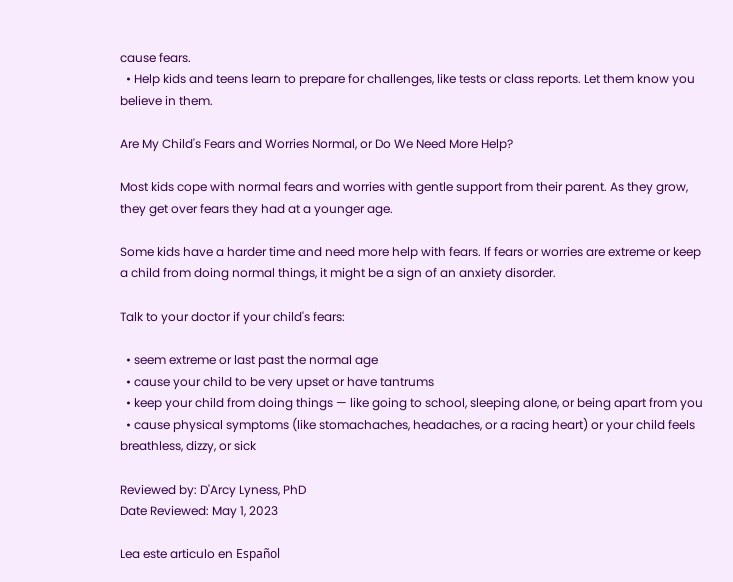cause fears.
  • Help kids and teens learn to prepare for challenges, like tests or class reports. Let them know you believe in them.

Are My Child's Fears and Worries Normal, or Do We Need More Help?

Most kids cope with normal fears and worries with gentle support from their parent. As they grow, they get over fears they had at a younger age.

Some kids have a harder time and need more help with fears. If fears or worries are extreme or keep a child from doing normal things, it might be a sign of an anxiety disorder.

Talk to your doctor if your child's fears:

  • seem extreme or last past the normal age
  • cause your child to be very upset or have tantrums
  • keep your child from doing things — like going to school, sleeping alone, or being apart from you
  • cause physical symptoms (like stomachaches, headaches, or a racing heart) or your child feels breathless, dizzy, or sick

Reviewed by: D'Arcy Lyness, PhD
Date Reviewed: May 1, 2023

Lea este articulo en Español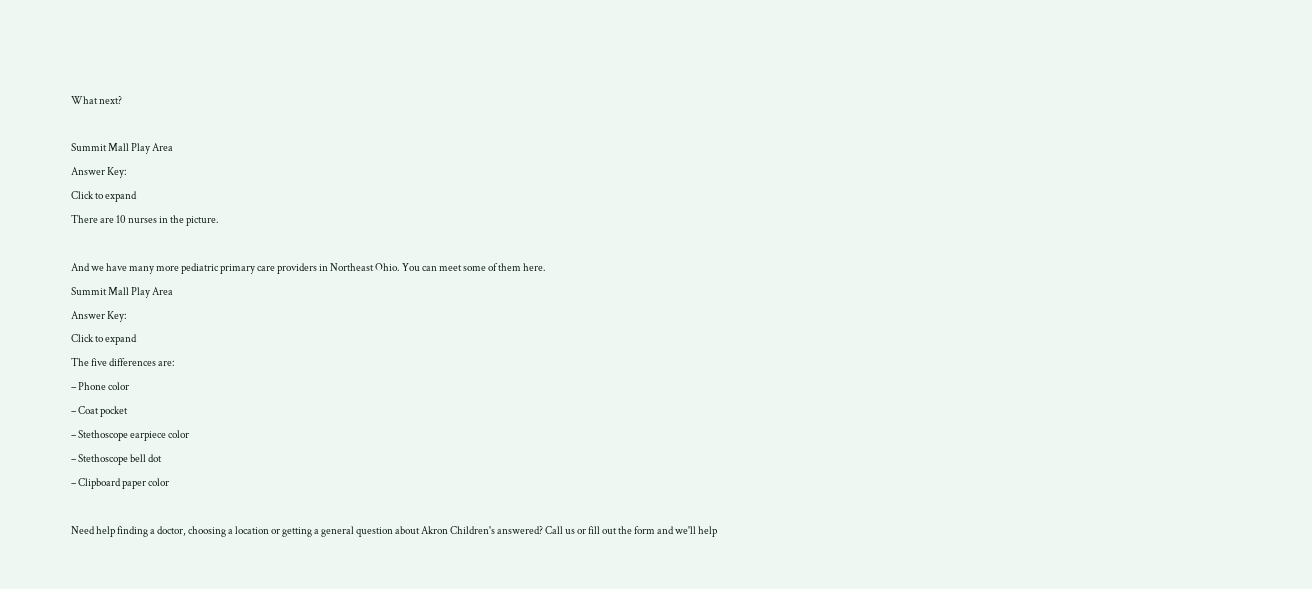What next?

Summit Mall Play Area
Answer Key:
Click to expand
There are 10 nurses in the picture.

And we have many more pediatric primary care providers in Northeast Ohio. You can meet some of them here.
Summit Mall Play Area
Answer Key:
Click to expand
The five differences are:
– Phone color
– Coat pocket
– Stethoscope earpiece color
– Stethoscope bell dot
– Clipboard paper color

Need help finding a doctor, choosing a location or getting a general question about Akron Children's answered? Call us or fill out the form and we'll help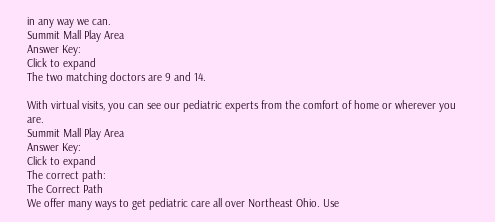in any way we can.
Summit Mall Play Area
Answer Key:
Click to expand
The two matching doctors are 9 and 14.

With virtual visits, you can see our pediatric experts from the comfort of home or wherever you are.
Summit Mall Play Area
Answer Key:
Click to expand
The correct path:
The Correct Path
We offer many ways to get pediatric care all over Northeast Ohio. Use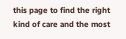this page to find the right kind of care and the most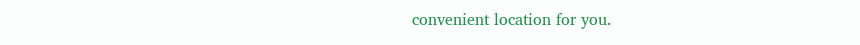convenient location for you.